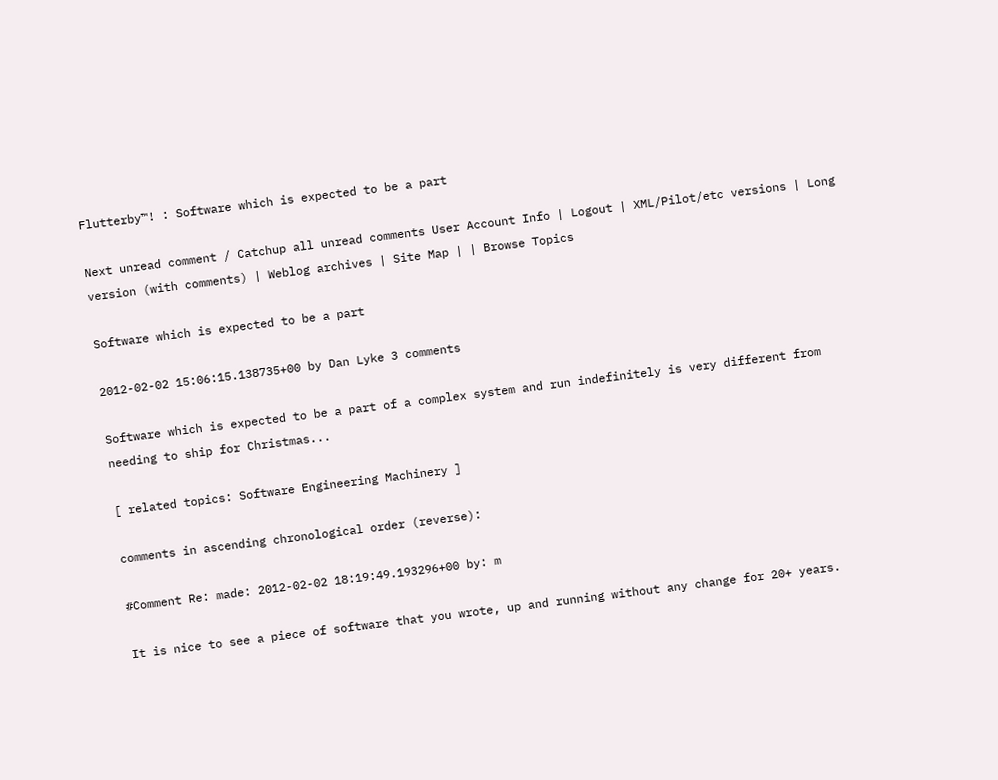Flutterby™! : Software which is expected to be a part

Next unread comment / Catchup all unread comments User Account Info | Logout | XML/Pilot/etc versions | Long version (with comments) | Weblog archives | Site Map | | Browse Topics

Software which is expected to be a part

2012-02-02 15:06:15.138735+00 by Dan Lyke 3 comments

Software which is expected to be a part of a complex system and run indefinitely is very different from needing to ship for Christmas...

[ related topics: Software Engineering Machinery ]

comments in ascending chronological order (reverse):

#Comment Re: made: 2012-02-02 18:19:49.193296+00 by: m

It is nice to see a piece of software that you wrote, up and running without any change for 20+ years.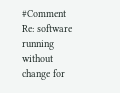#Comment Re: software running without change for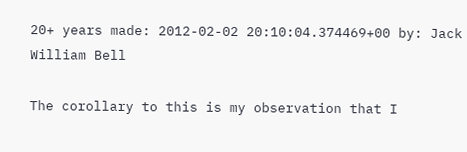20+ years made: 2012-02-02 20:10:04.374469+00 by: Jack William Bell

The corollary to this is my observation that I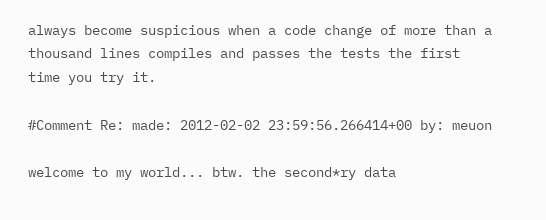always become suspicious when a code change of more than a thousand lines compiles and passes the tests the first time you try it.

#Comment Re: made: 2012-02-02 23:59:56.266414+00 by: meuon

welcome to my world... btw. the second*ry data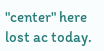"center" here lost ac today.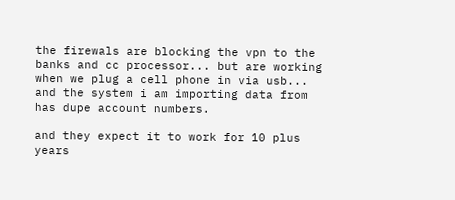the firewals are blocking the vpn to the banks and cc processor... but are working when we plug a cell phone in via usb... and the system i am importing data from has dupe account numbers.

and they expect it to work for 10 plus years